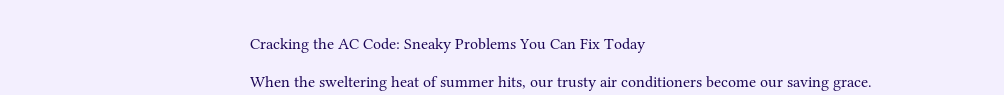Cracking the AC Code: Sneaky Problems You Can Fix Today

When the sweltering heat of summer hits, our trusty air conditioners become our saving grace.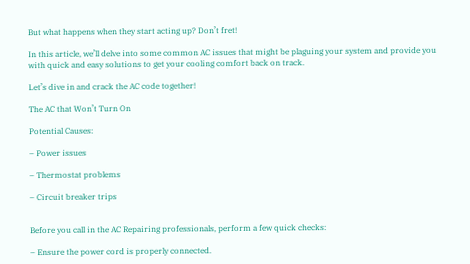But what happens when they start acting up? Don’t fret!

In this article, we’ll delve into some common AC issues that might be plaguing your system and provide you with quick and easy solutions to get your cooling comfort back on track.

Let’s dive in and crack the AC code together!

The AC that Won’t Turn On

Potential Causes:

– Power issues

– Thermostat problems

– Circuit breaker trips


Before you call in the AC Repairing professionals, perform a few quick checks:

– Ensure the power cord is properly connected.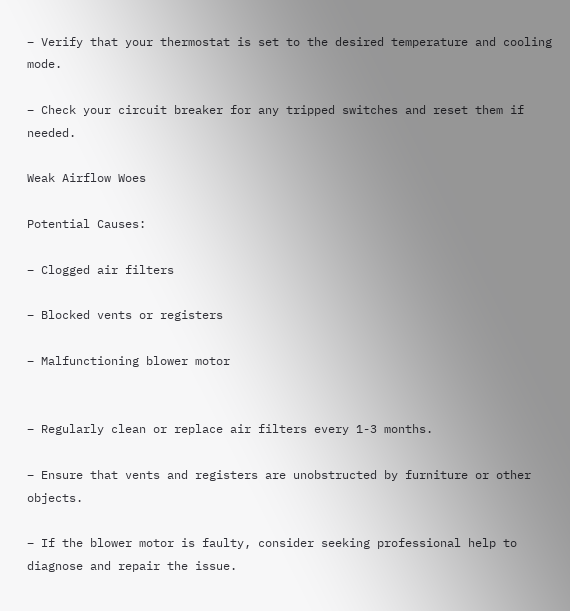– Verify that your thermostat is set to the desired temperature and cooling mode.

– Check your circuit breaker for any tripped switches and reset them if needed.

Weak Airflow Woes

Potential Causes:

– Clogged air filters

– Blocked vents or registers

– Malfunctioning blower motor


– Regularly clean or replace air filters every 1-3 months.

– Ensure that vents and registers are unobstructed by furniture or other objects.

– If the blower motor is faulty, consider seeking professional help to diagnose and repair the issue.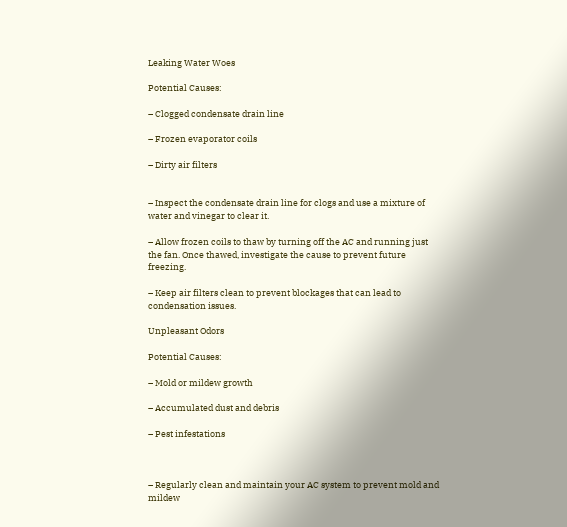Leaking Water Woes

Potential Causes:

– Clogged condensate drain line

– Frozen evaporator coils

– Dirty air filters


– Inspect the condensate drain line for clogs and use a mixture of water and vinegar to clear it.

– Allow frozen coils to thaw by turning off the AC and running just the fan. Once thawed, investigate the cause to prevent future freezing.

– Keep air filters clean to prevent blockages that can lead to condensation issues.

Unpleasant Odors

Potential Causes:

– Mold or mildew growth

– Accumulated dust and debris

– Pest infestations



– Regularly clean and maintain your AC system to prevent mold and mildew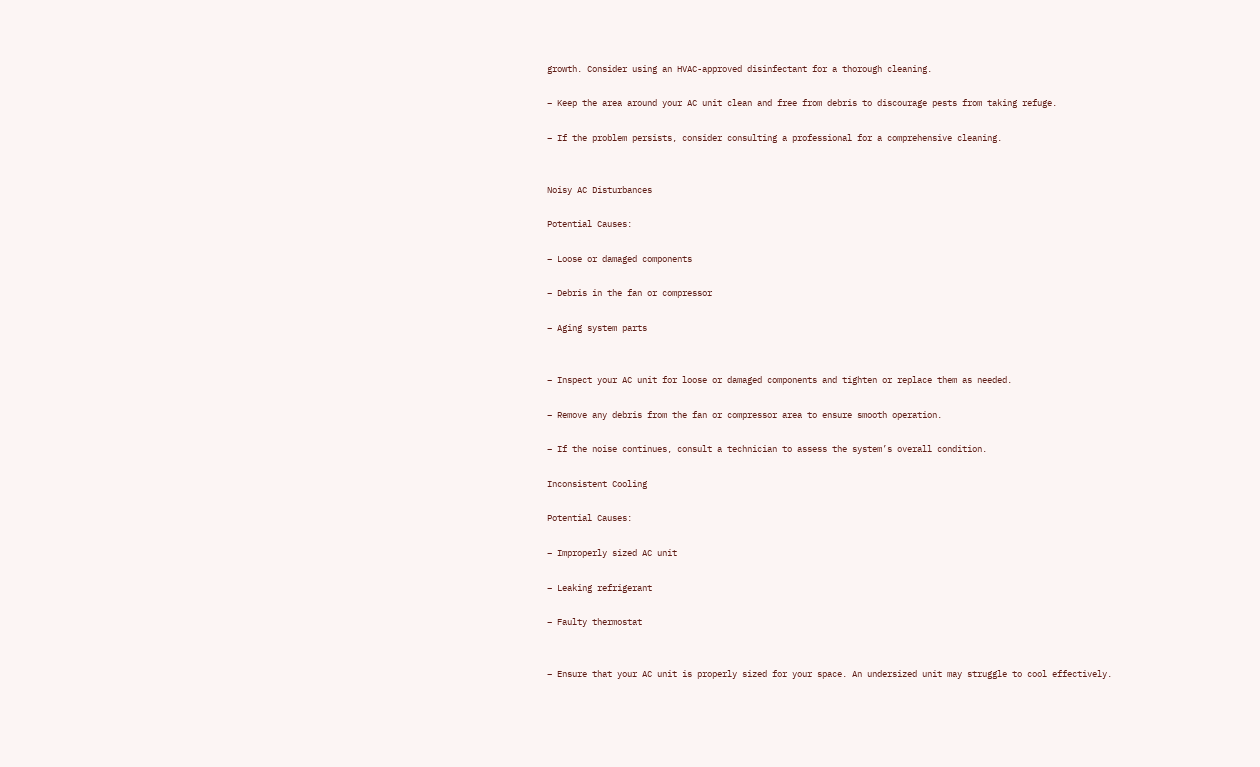growth. Consider using an HVAC-approved disinfectant for a thorough cleaning.

– Keep the area around your AC unit clean and free from debris to discourage pests from taking refuge.

– If the problem persists, consider consulting a professional for a comprehensive cleaning.


Noisy AC Disturbances

Potential Causes:

– Loose or damaged components

– Debris in the fan or compressor

– Aging system parts


– Inspect your AC unit for loose or damaged components and tighten or replace them as needed.

– Remove any debris from the fan or compressor area to ensure smooth operation.

– If the noise continues, consult a technician to assess the system’s overall condition.

Inconsistent Cooling

Potential Causes:

– Improperly sized AC unit

– Leaking refrigerant

– Faulty thermostat


– Ensure that your AC unit is properly sized for your space. An undersized unit may struggle to cool effectively.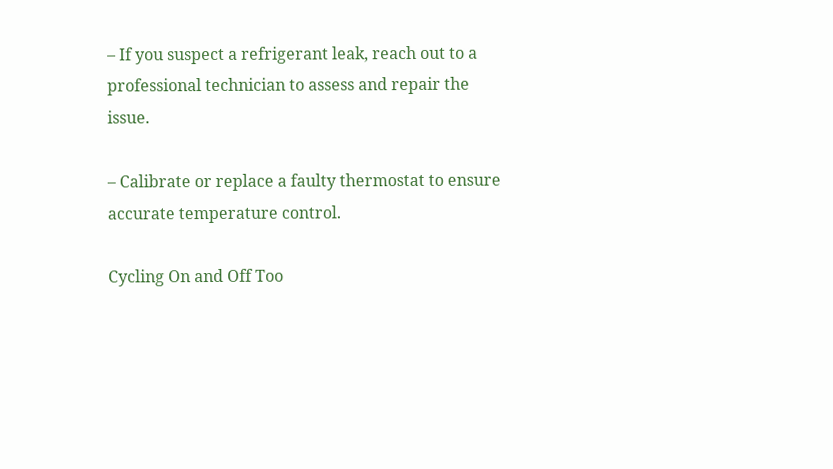– If you suspect a refrigerant leak, reach out to a professional technician to assess and repair the issue.

– Calibrate or replace a faulty thermostat to ensure accurate temperature control.

Cycling On and Off Too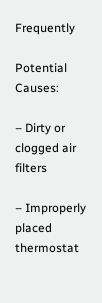Frequently

Potential Causes:

– Dirty or clogged air filters

– Improperly placed thermostat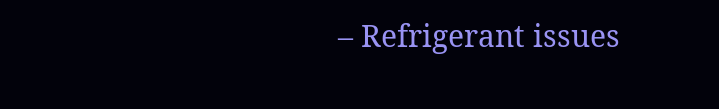– Refrigerant issues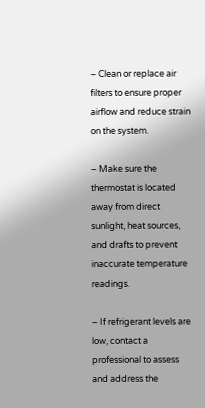– Clean or replace air filters to ensure proper airflow and reduce strain on the system.

– Make sure the thermostat is located away from direct sunlight, heat sources, and drafts to prevent inaccurate temperature readings.

– If refrigerant levels are low, contact a professional to assess and address the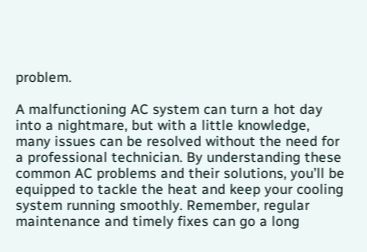problem.

A malfunctioning AC system can turn a hot day into a nightmare, but with a little knowledge, many issues can be resolved without the need for a professional technician. By understanding these common AC problems and their solutions, you’ll be equipped to tackle the heat and keep your cooling system running smoothly. Remember, regular maintenance and timely fixes can go a long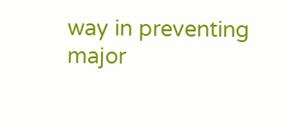way in preventing major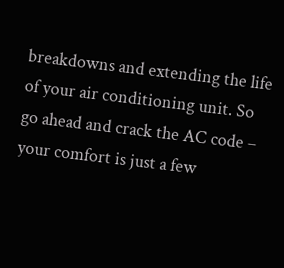breakdowns and extending the life of your air conditioning unit. So go ahead and crack the AC code – your comfort is just a few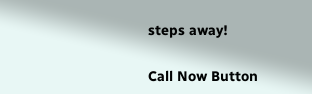steps away!

Call Now Button